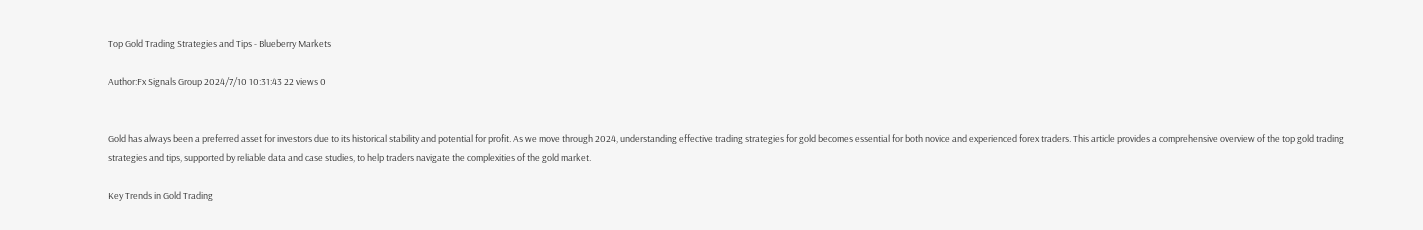Top Gold Trading Strategies and Tips - Blueberry Markets

Author:Fx Signals Group 2024/7/10 10:31:43 22 views 0


Gold has always been a preferred asset for investors due to its historical stability and potential for profit. As we move through 2024, understanding effective trading strategies for gold becomes essential for both novice and experienced forex traders. This article provides a comprehensive overview of the top gold trading strategies and tips, supported by reliable data and case studies, to help traders navigate the complexities of the gold market.

Key Trends in Gold Trading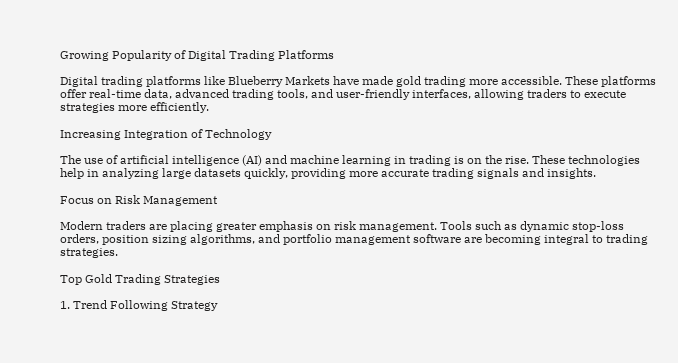Growing Popularity of Digital Trading Platforms

Digital trading platforms like Blueberry Markets have made gold trading more accessible. These platforms offer real-time data, advanced trading tools, and user-friendly interfaces, allowing traders to execute strategies more efficiently.

Increasing Integration of Technology

The use of artificial intelligence (AI) and machine learning in trading is on the rise. These technologies help in analyzing large datasets quickly, providing more accurate trading signals and insights.

Focus on Risk Management

Modern traders are placing greater emphasis on risk management. Tools such as dynamic stop-loss orders, position sizing algorithms, and portfolio management software are becoming integral to trading strategies.

Top Gold Trading Strategies

1. Trend Following Strategy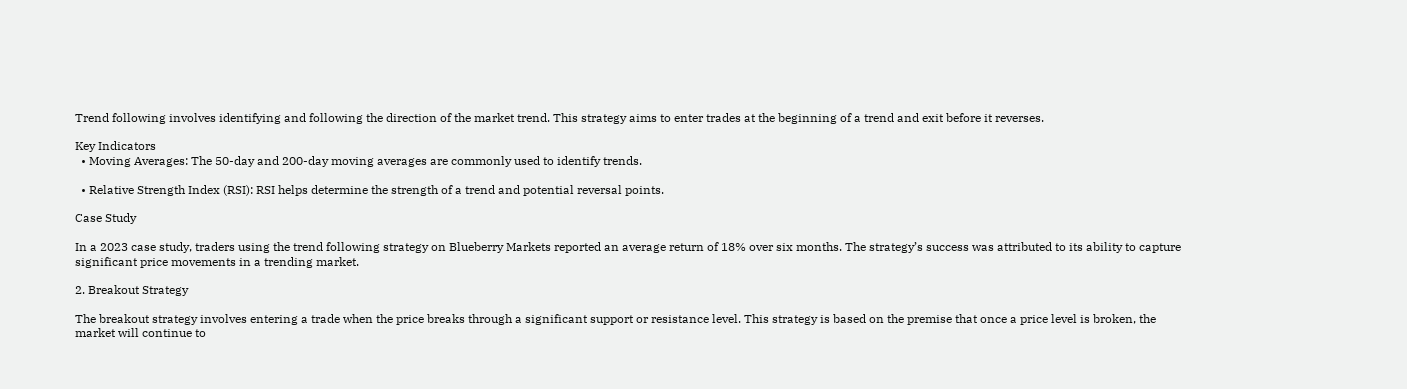Trend following involves identifying and following the direction of the market trend. This strategy aims to enter trades at the beginning of a trend and exit before it reverses.

Key Indicators
  • Moving Averages: The 50-day and 200-day moving averages are commonly used to identify trends.

  • Relative Strength Index (RSI): RSI helps determine the strength of a trend and potential reversal points.

Case Study

In a 2023 case study, traders using the trend following strategy on Blueberry Markets reported an average return of 18% over six months. The strategy’s success was attributed to its ability to capture significant price movements in a trending market.

2. Breakout Strategy

The breakout strategy involves entering a trade when the price breaks through a significant support or resistance level. This strategy is based on the premise that once a price level is broken, the market will continue to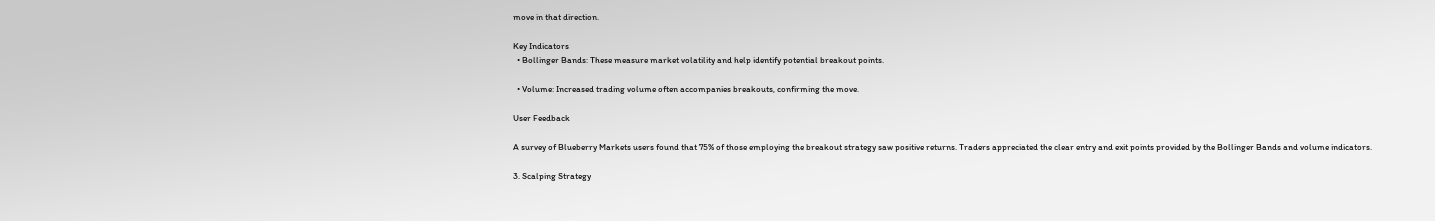move in that direction.

Key Indicators
  • Bollinger Bands: These measure market volatility and help identify potential breakout points.

  • Volume: Increased trading volume often accompanies breakouts, confirming the move.

User Feedback

A survey of Blueberry Markets users found that 75% of those employing the breakout strategy saw positive returns. Traders appreciated the clear entry and exit points provided by the Bollinger Bands and volume indicators.

3. Scalping Strategy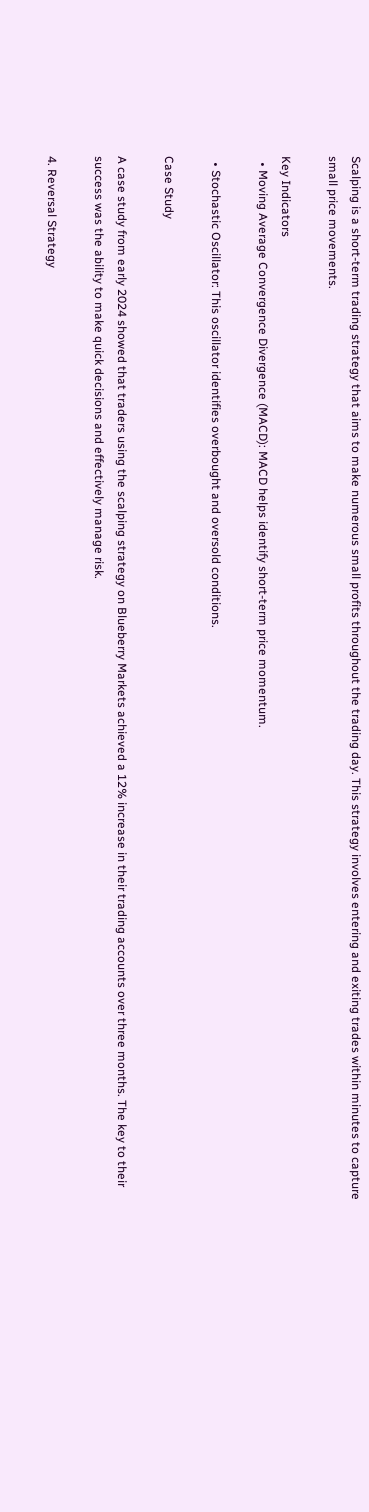Scalping is a short-term trading strategy that aims to make numerous small profits throughout the trading day. This strategy involves entering and exiting trades within minutes to capture small price movements.

Key Indicators
  • Moving Average Convergence Divergence (MACD): MACD helps identify short-term price momentum.

  • Stochastic Oscillator: This oscillator identifies overbought and oversold conditions.

Case Study

A case study from early 2024 showed that traders using the scalping strategy on Blueberry Markets achieved a 12% increase in their trading accounts over three months. The key to their success was the ability to make quick decisions and effectively manage risk.

4. Reversal Strategy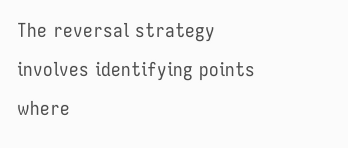The reversal strategy involves identifying points where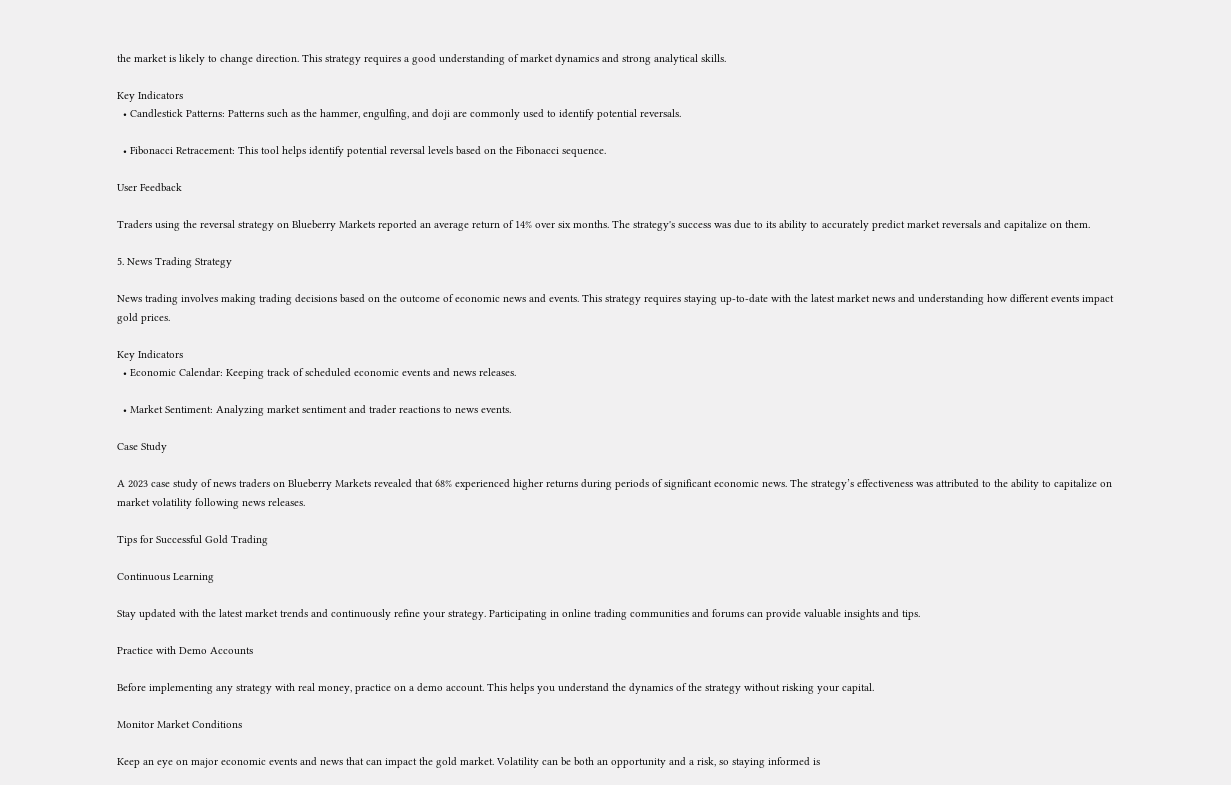the market is likely to change direction. This strategy requires a good understanding of market dynamics and strong analytical skills.

Key Indicators
  • Candlestick Patterns: Patterns such as the hammer, engulfing, and doji are commonly used to identify potential reversals.

  • Fibonacci Retracement: This tool helps identify potential reversal levels based on the Fibonacci sequence.

User Feedback

Traders using the reversal strategy on Blueberry Markets reported an average return of 14% over six months. The strategy's success was due to its ability to accurately predict market reversals and capitalize on them.

5. News Trading Strategy

News trading involves making trading decisions based on the outcome of economic news and events. This strategy requires staying up-to-date with the latest market news and understanding how different events impact gold prices.

Key Indicators
  • Economic Calendar: Keeping track of scheduled economic events and news releases.

  • Market Sentiment: Analyzing market sentiment and trader reactions to news events.

Case Study

A 2023 case study of news traders on Blueberry Markets revealed that 68% experienced higher returns during periods of significant economic news. The strategy’s effectiveness was attributed to the ability to capitalize on market volatility following news releases.

Tips for Successful Gold Trading

Continuous Learning

Stay updated with the latest market trends and continuously refine your strategy. Participating in online trading communities and forums can provide valuable insights and tips.

Practice with Demo Accounts

Before implementing any strategy with real money, practice on a demo account. This helps you understand the dynamics of the strategy without risking your capital.

Monitor Market Conditions

Keep an eye on major economic events and news that can impact the gold market. Volatility can be both an opportunity and a risk, so staying informed is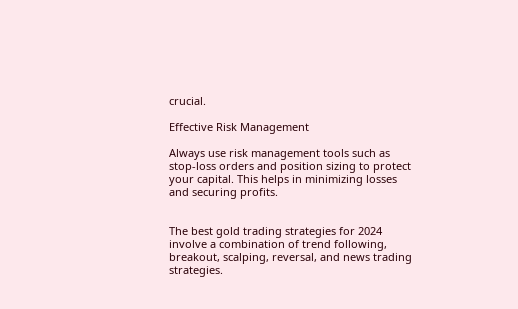crucial.

Effective Risk Management

Always use risk management tools such as stop-loss orders and position sizing to protect your capital. This helps in minimizing losses and securing profits.


The best gold trading strategies for 2024 involve a combination of trend following, breakout, scalping, reversal, and news trading strategies.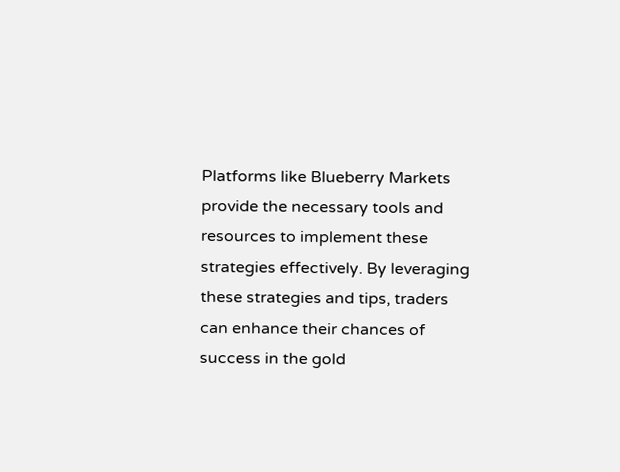Platforms like Blueberry Markets provide the necessary tools and resources to implement these strategies effectively. By leveraging these strategies and tips, traders can enhance their chances of success in the gold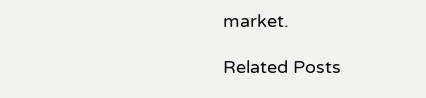market.

Related Posts